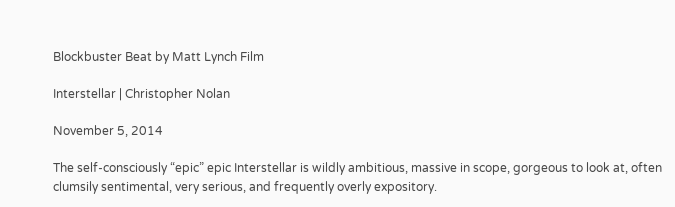Blockbuster Beat by Matt Lynch Film

Interstellar | Christopher Nolan

November 5, 2014

The self-consciously “epic” epic Interstellar is wildly ambitious, massive in scope, gorgeous to look at, often clumsily sentimental, very serious, and frequently overly expository.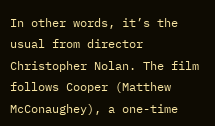In other words, it’s the usual from director Christopher Nolan. The film follows Cooper (Matthew McConaughey), a one-time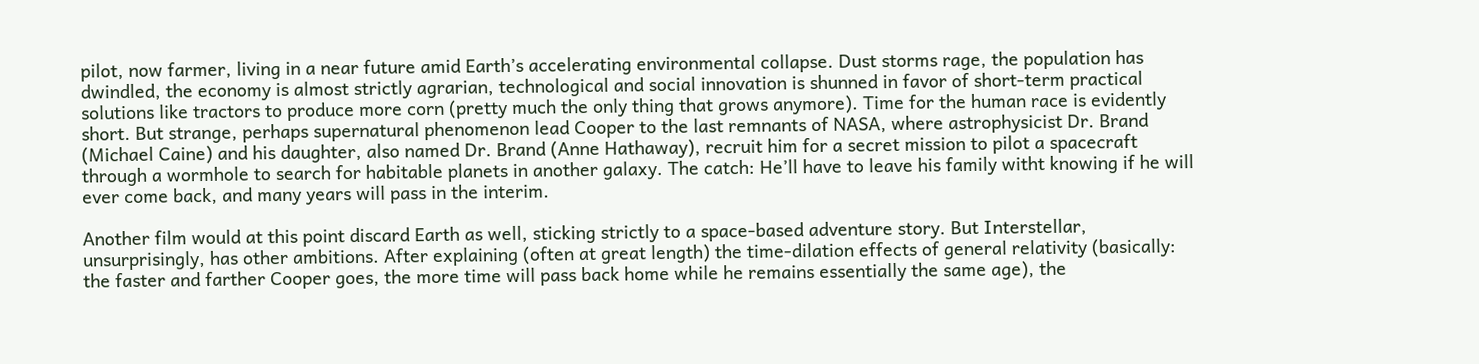pilot, now farmer, living in a near future amid Earth’s accelerating environmental collapse. Dust storms rage, the population has dwindled, the economy is almost strictly agrarian, technological and social innovation is shunned in favor of short-term practical solutions like tractors to produce more corn (pretty much the only thing that grows anymore). Time for the human race is evidently short. But strange, perhaps supernatural phenomenon lead Cooper to the last remnants of NASA, where astrophysicist Dr. Brand (Michael Caine) and his daughter, also named Dr. Brand (Anne Hathaway), recruit him for a secret mission to pilot a spacecraft through a wormhole to search for habitable planets in another galaxy. The catch: He’ll have to leave his family witht knowing if he will ever come back, and many years will pass in the interim.

Another film would at this point discard Earth as well, sticking strictly to a space-based adventure story. But Interstellar, unsurprisingly, has other ambitions. After explaining (often at great length) the time-dilation effects of general relativity (basically: the faster and farther Cooper goes, the more time will pass back home while he remains essentially the same age), the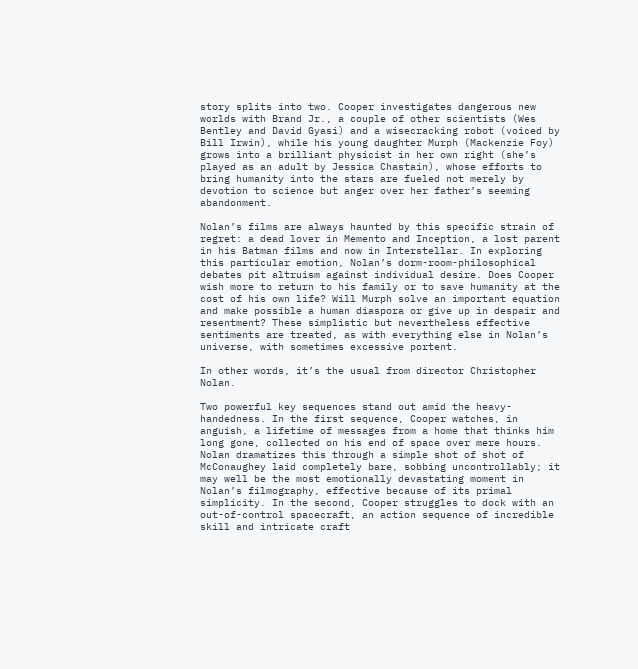story splits into two. Cooper investigates dangerous new worlds with Brand Jr., a couple of other scientists (Wes Bentley and David Gyasi) and a wisecracking robot (voiced by Bill Irwin), while his young daughter Murph (Mackenzie Foy) grows into a brilliant physicist in her own right (she’s played as an adult by Jessica Chastain), whose efforts to bring humanity into the stars are fueled not merely by devotion to science but anger over her father’s seeming abandonment.

Nolan’s films are always haunted by this specific strain of regret: a dead lover in Memento and Inception, a lost parent in his Batman films and now in Interstellar. In exploring this particular emotion, Nolan’s dorm-room-philosophical debates pit altruism against individual desire. Does Cooper wish more to return to his family or to save humanity at the cost of his own life? Will Murph solve an important equation and make possible a human diaspora or give up in despair and resentment? These simplistic but nevertheless effective sentiments are treated, as with everything else in Nolan’s universe, with sometimes excessive portent.

In other words, it’s the usual from director Christopher Nolan.

Two powerful key sequences stand out amid the heavy-handedness. In the first sequence, Cooper watches, in anguish, a lifetime of messages from a home that thinks him long gone, collected on his end of space over mere hours. Nolan dramatizes this through a simple shot of shot of McConaughey laid completely bare, sobbing uncontrollably; it may well be the most emotionally devastating moment in Nolan’s filmography, effective because of its primal simplicity. In the second, Cooper struggles to dock with an out-of-control spacecraft, an action sequence of incredible skill and intricate craft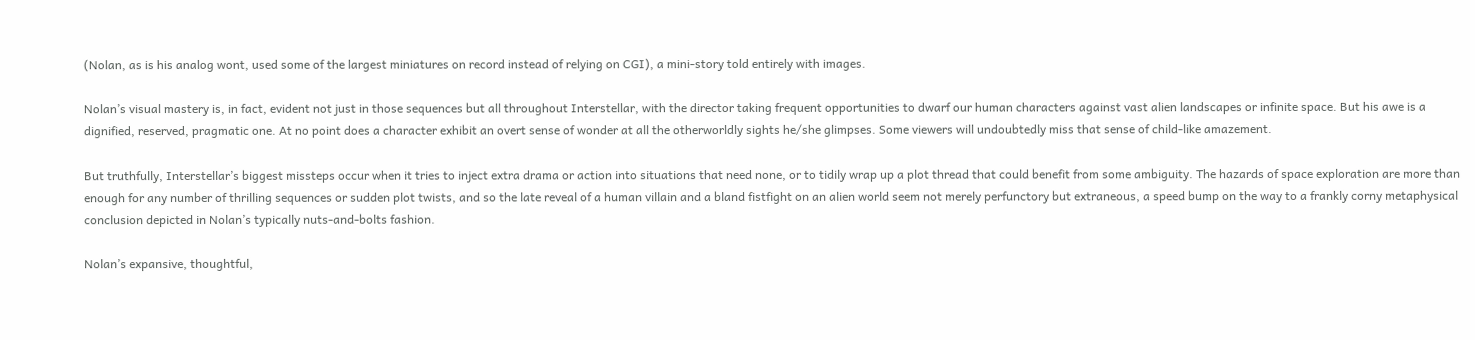(Nolan, as is his analog wont, used some of the largest miniatures on record instead of relying on CGI), a mini-story told entirely with images.

Nolan’s visual mastery is, in fact, evident not just in those sequences but all throughout Interstellar, with the director taking frequent opportunities to dwarf our human characters against vast alien landscapes or infinite space. But his awe is a dignified, reserved, pragmatic one. At no point does a character exhibit an overt sense of wonder at all the otherworldly sights he/she glimpses. Some viewers will undoubtedly miss that sense of child-like amazement.

But truthfully, Interstellar’s biggest missteps occur when it tries to inject extra drama or action into situations that need none, or to tidily wrap up a plot thread that could benefit from some ambiguity. The hazards of space exploration are more than enough for any number of thrilling sequences or sudden plot twists, and so the late reveal of a human villain and a bland fistfight on an alien world seem not merely perfunctory but extraneous, a speed bump on the way to a frankly corny metaphysical conclusion depicted in Nolan’s typically nuts-and-bolts fashion.

Nolan’s expansive, thoughtful,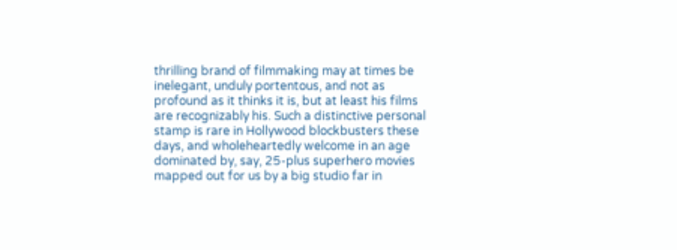thrilling brand of filmmaking may at times be inelegant, unduly portentous, and not as profound as it thinks it is, but at least his films are recognizably his. Such a distinctive personal stamp is rare in Hollywood blockbusters these days, and wholeheartedly welcome in an age dominated by, say, 25-plus superhero movies mapped out for us by a big studio far in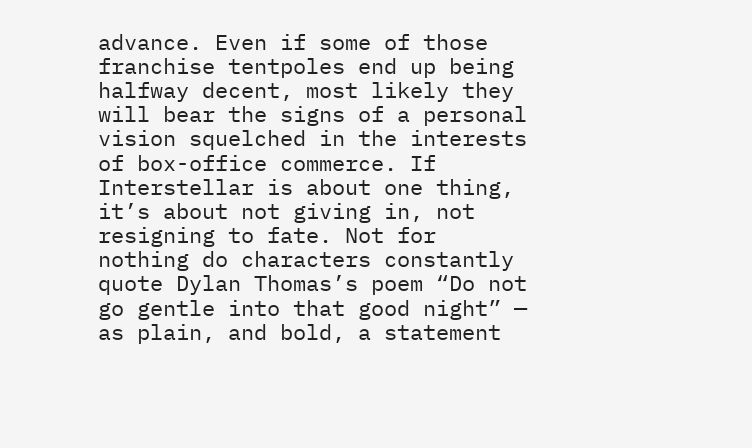advance. Even if some of those franchise tentpoles end up being halfway decent, most likely they will bear the signs of a personal vision squelched in the interests of box-office commerce. If Interstellar is about one thing, it’s about not giving in, not resigning to fate. Not for nothing do characters constantly quote Dylan Thomas’s poem “Do not go gentle into that good night” — as plain, and bold, a statement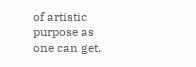of artistic purpose as one can get.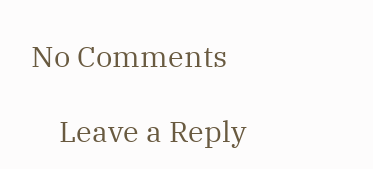No Comments

    Leave a Reply